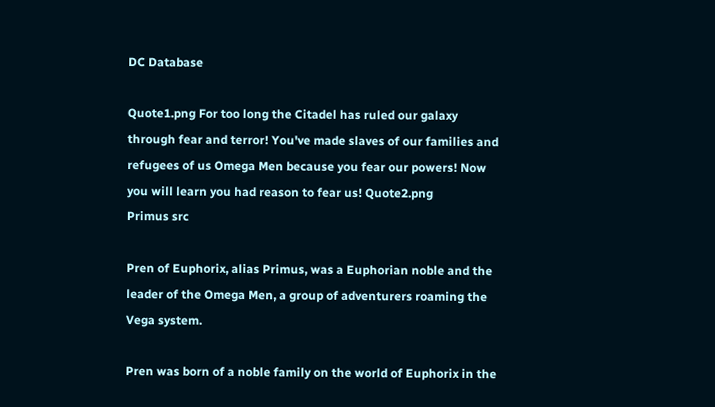DC Database

Quote1.png For too long the Citadel has ruled our galaxy through fear and terror! You've made slaves of our families and refugees of us Omega Men because you fear our powers! Now you will learn you had reason to fear us! Quote2.png
Primus src

Pren of Euphorix, alias Primus, was a Euphorian noble and the leader of the Omega Men, a group of adventurers roaming the Vega system.

Pren was born of a noble family on the world of Euphorix in the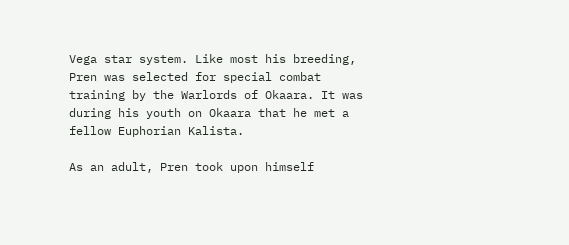Vega star system. Like most his breeding, Pren was selected for special combat training by the Warlords of Okaara. It was during his youth on Okaara that he met a fellow Euphorian Kalista.

As an adult, Pren took upon himself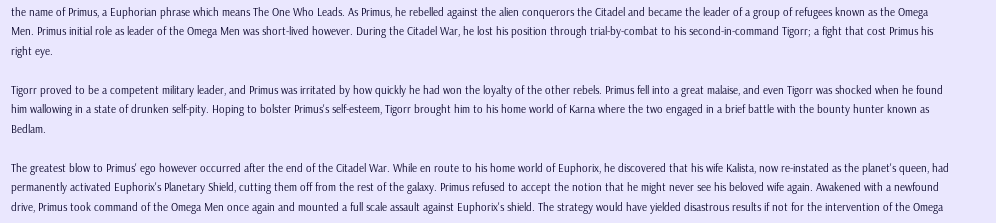the name of Primus, a Euphorian phrase which means The One Who Leads. As Primus, he rebelled against the alien conquerors the Citadel and became the leader of a group of refugees known as the Omega Men. Primus initial role as leader of the Omega Men was short-lived however. During the Citadel War, he lost his position through trial-by-combat to his second-in-command Tigorr; a fight that cost Primus his right eye.

Tigorr proved to be a competent military leader, and Primus was irritated by how quickly he had won the loyalty of the other rebels. Primus fell into a great malaise, and even Tigorr was shocked when he found him wallowing in a state of drunken self-pity. Hoping to bolster Primus's self-esteem, Tigorr brought him to his home world of Karna where the two engaged in a brief battle with the bounty hunter known as Bedlam.

The greatest blow to Primus' ego however occurred after the end of the Citadel War. While en route to his home world of Euphorix, he discovered that his wife Kalista, now re-instated as the planet's queen, had permanently activated Euphorix's Planetary Shield, cutting them off from the rest of the galaxy. Primus refused to accept the notion that he might never see his beloved wife again. Awakened with a newfound drive, Primus took command of the Omega Men once again and mounted a full scale assault against Euphorix's shield. The strategy would have yielded disastrous results if not for the intervention of the Omega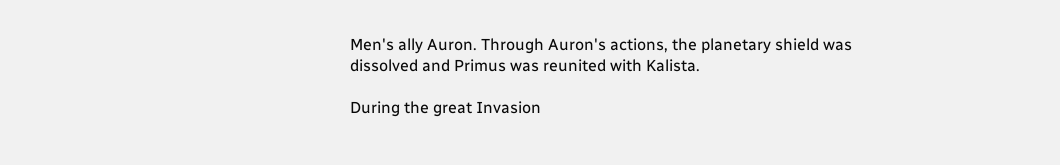Men's ally Auron. Through Auron's actions, the planetary shield was dissolved and Primus was reunited with Kalista.

During the great Invasion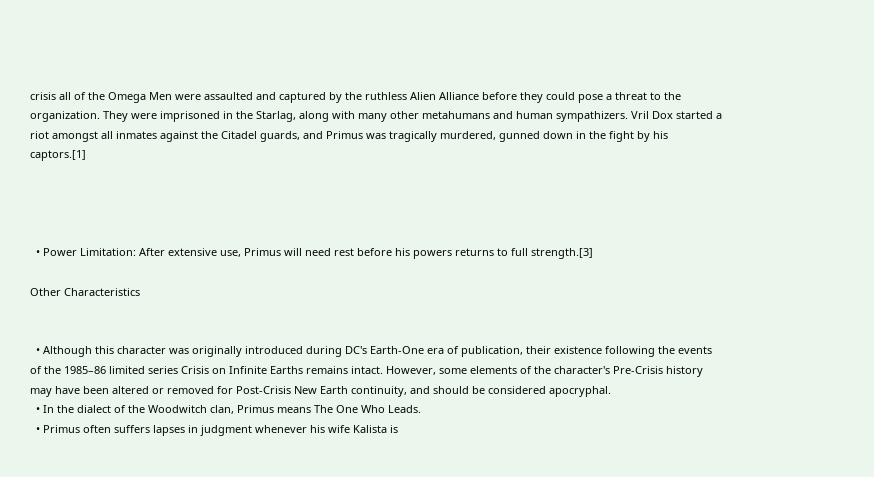crisis all of the Omega Men were assaulted and captured by the ruthless Alien Alliance before they could pose a threat to the organization. They were imprisoned in the Starlag, along with many other metahumans and human sympathizers. Vril Dox started a riot amongst all inmates against the Citadel guards, and Primus was tragically murdered, gunned down in the fight by his captors.[1]




  • Power Limitation: After extensive use, Primus will need rest before his powers returns to full strength.[3]

Other Characteristics


  • Although this character was originally introduced during DC's Earth-One era of publication, their existence following the events of the 1985–86 limited series Crisis on Infinite Earths remains intact. However, some elements of the character's Pre-Crisis history may have been altered or removed for Post-Crisis New Earth continuity, and should be considered apocryphal.
  • In the dialect of the Woodwitch clan, Primus means The One Who Leads.
  • Primus often suffers lapses in judgment whenever his wife Kalista is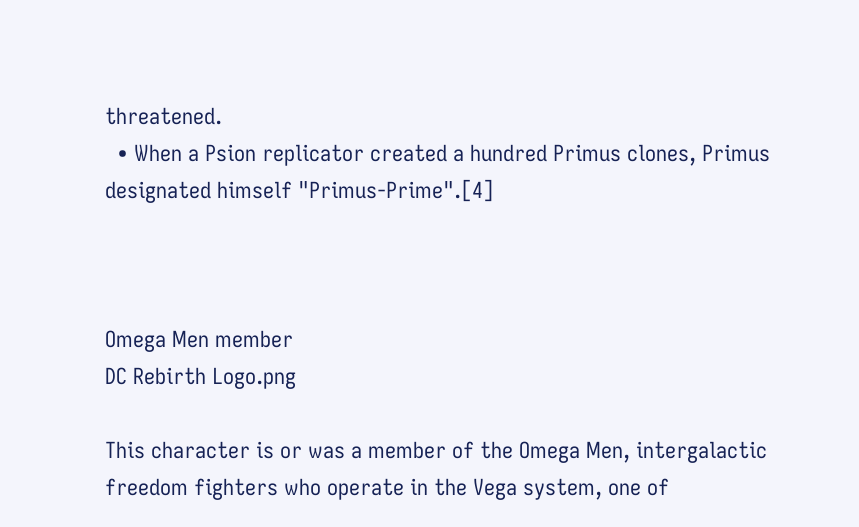threatened.
  • When a Psion replicator created a hundred Primus clones, Primus designated himself "Primus-Prime".[4]



Omega Men member
DC Rebirth Logo.png

This character is or was a member of the Omega Men, intergalactic freedom fighters who operate in the Vega system, one of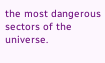the most dangerous sectors of the universe.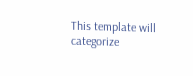This template will categorize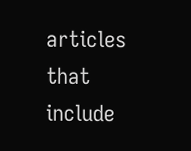articles that include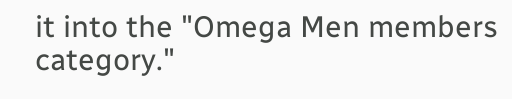it into the "Omega Men members category."